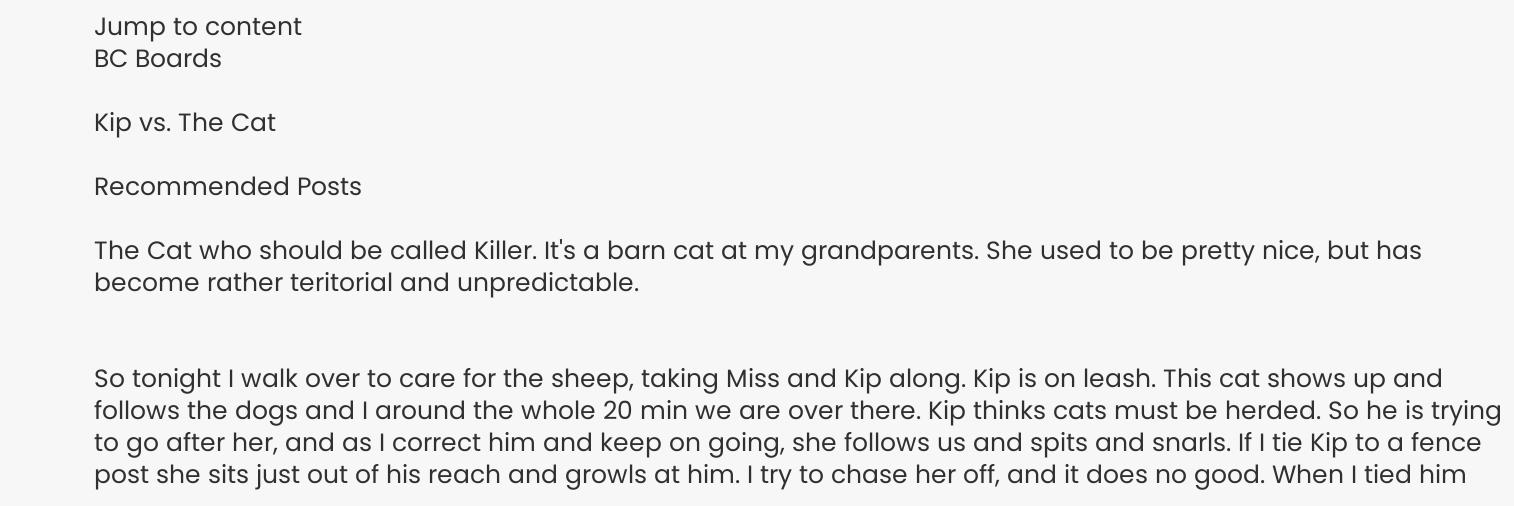Jump to content
BC Boards

Kip vs. The Cat

Recommended Posts

The Cat who should be called Killer. It's a barn cat at my grandparents. She used to be pretty nice, but has become rather teritorial and unpredictable.


So tonight I walk over to care for the sheep, taking Miss and Kip along. Kip is on leash. This cat shows up and follows the dogs and I around the whole 20 min we are over there. Kip thinks cats must be herded. So he is trying to go after her, and as I correct him and keep on going, she follows us and spits and snarls. If I tie Kip to a fence post she sits just out of his reach and growls at him. I try to chase her off, and it does no good. When I tied him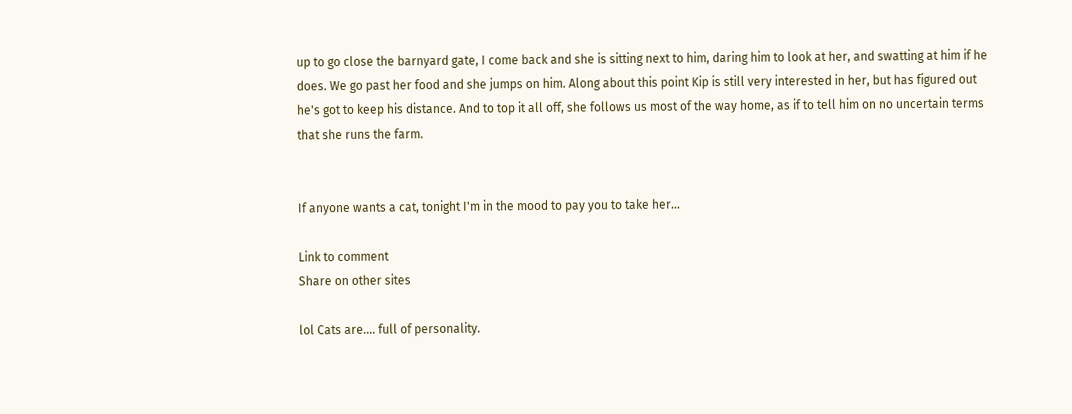up to go close the barnyard gate, I come back and she is sitting next to him, daring him to look at her, and swatting at him if he does. We go past her food and she jumps on him. Along about this point Kip is still very interested in her, but has figured out he's got to keep his distance. And to top it all off, she follows us most of the way home, as if to tell him on no uncertain terms that she runs the farm.


If anyone wants a cat, tonight I'm in the mood to pay you to take her...

Link to comment
Share on other sites

lol Cats are.... full of personality.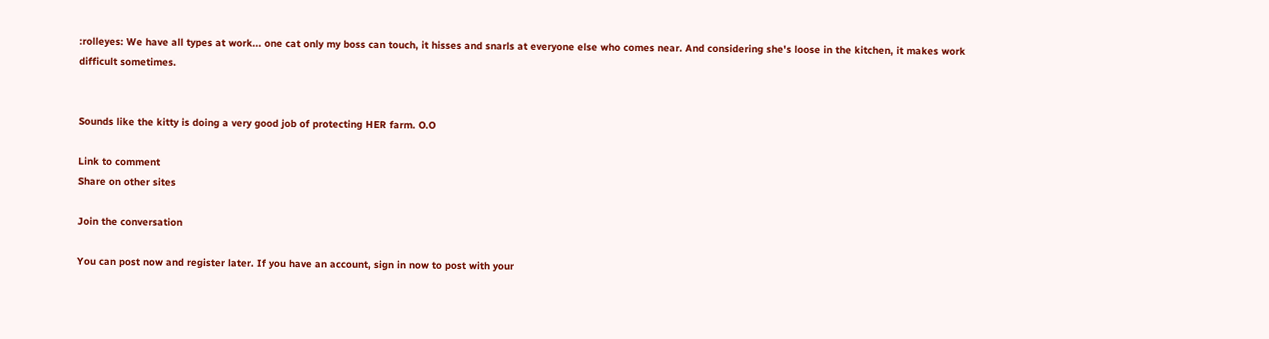:rolleyes: We have all types at work... one cat only my boss can touch, it hisses and snarls at everyone else who comes near. And considering she's loose in the kitchen, it makes work difficult sometimes.


Sounds like the kitty is doing a very good job of protecting HER farm. O.O

Link to comment
Share on other sites

Join the conversation

You can post now and register later. If you have an account, sign in now to post with your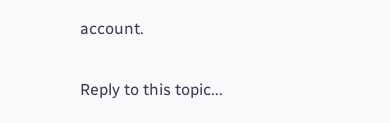account.

Reply to this topic...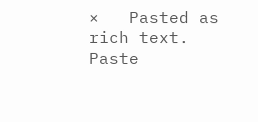×   Pasted as rich text.   Paste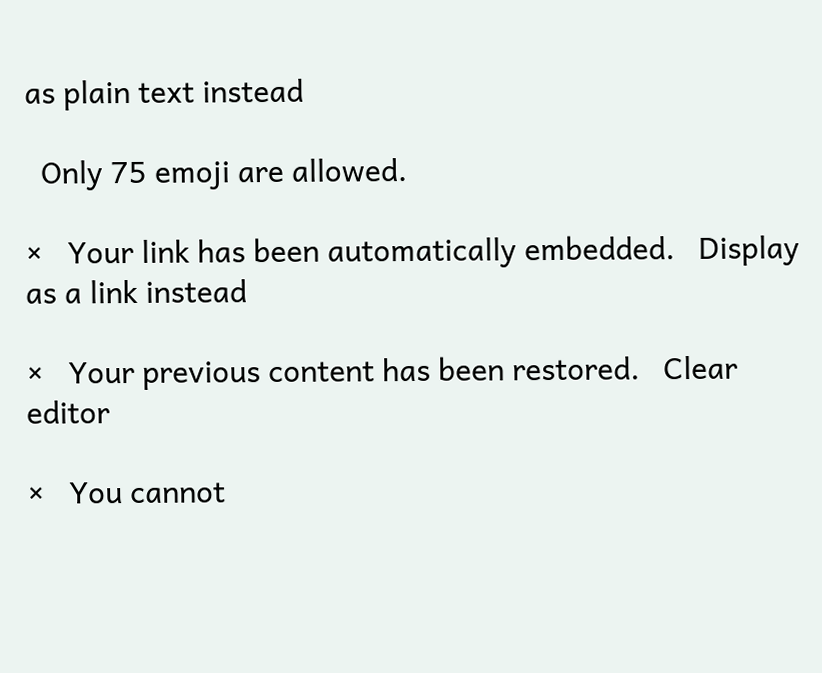as plain text instead

  Only 75 emoji are allowed.

×   Your link has been automatically embedded.   Display as a link instead

×   Your previous content has been restored.   Clear editor

×   You cannot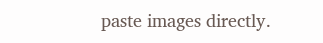paste images directly.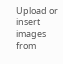Upload or insert images from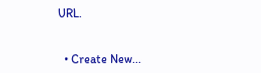URL.


  • Create New...